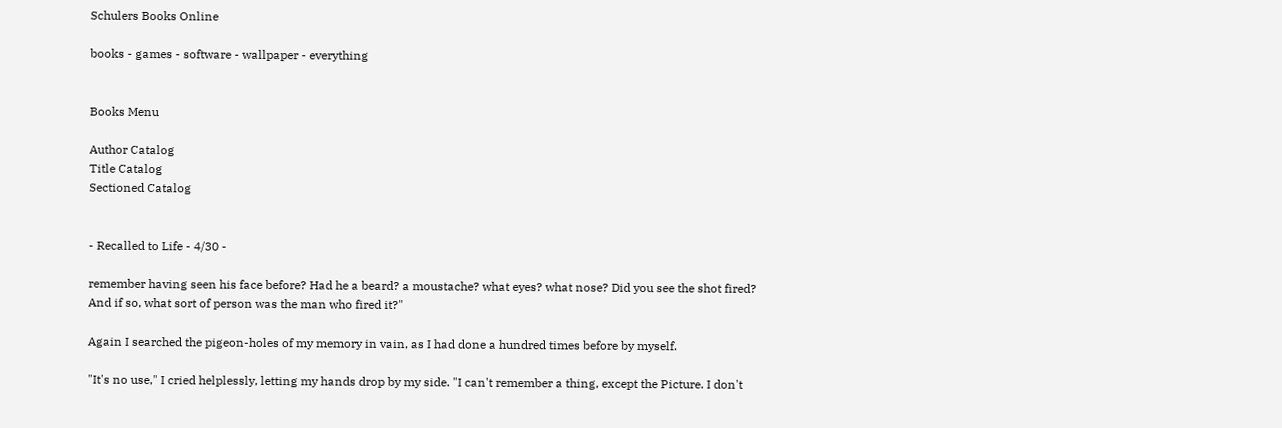Schulers Books Online

books - games - software - wallpaper - everything


Books Menu

Author Catalog
Title Catalog
Sectioned Catalog


- Recalled to Life - 4/30 -

remember having seen his face before? Had he a beard? a moustache? what eyes? what nose? Did you see the shot fired? And if so, what sort of person was the man who fired it?"

Again I searched the pigeon-holes of my memory in vain, as I had done a hundred times before by myself.

"It's no use," I cried helplessly, letting my hands drop by my side. "I can't remember a thing, except the Picture. I don't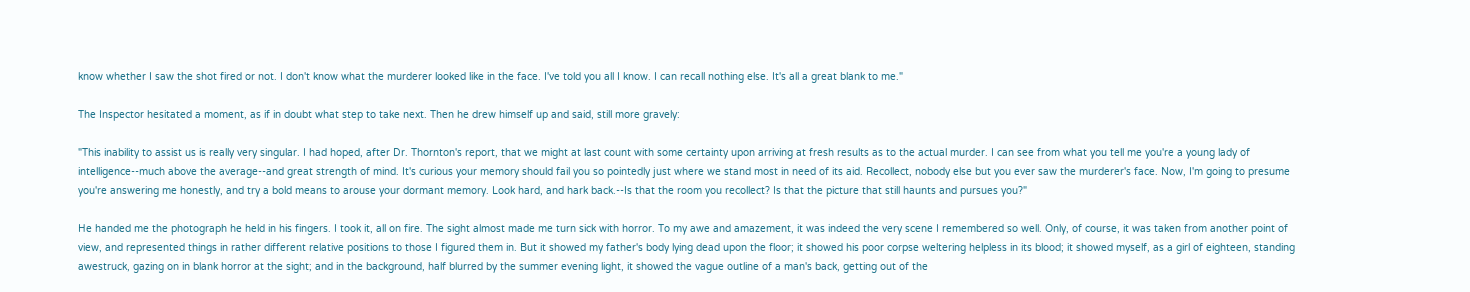know whether I saw the shot fired or not. I don't know what the murderer looked like in the face. I've told you all I know. I can recall nothing else. It's all a great blank to me."

The Inspector hesitated a moment, as if in doubt what step to take next. Then he drew himself up and said, still more gravely:

"This inability to assist us is really very singular. I had hoped, after Dr. Thornton's report, that we might at last count with some certainty upon arriving at fresh results as to the actual murder. I can see from what you tell me you're a young lady of intelligence--much above the average--and great strength of mind. It's curious your memory should fail you so pointedly just where we stand most in need of its aid. Recollect, nobody else but you ever saw the murderer's face. Now, I'm going to presume you're answering me honestly, and try a bold means to arouse your dormant memory. Look hard, and hark back.--Is that the room you recollect? Is that the picture that still haunts and pursues you?"

He handed me the photograph he held in his fingers. I took it, all on fire. The sight almost made me turn sick with horror. To my awe and amazement, it was indeed the very scene I remembered so well. Only, of course, it was taken from another point of view, and represented things in rather different relative positions to those I figured them in. But it showed my father's body lying dead upon the floor; it showed his poor corpse weltering helpless in its blood; it showed myself, as a girl of eighteen, standing awestruck, gazing on in blank horror at the sight; and in the background, half blurred by the summer evening light, it showed the vague outline of a man's back, getting out of the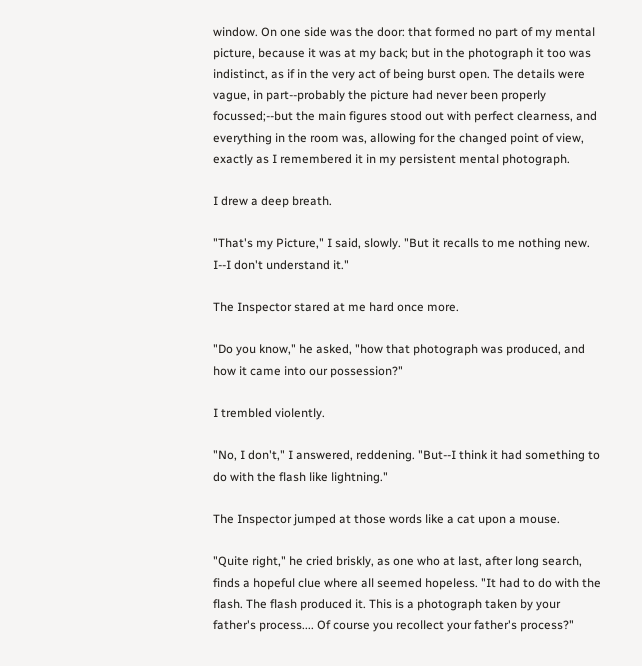window. On one side was the door: that formed no part of my mental picture, because it was at my back; but in the photograph it too was indistinct, as if in the very act of being burst open. The details were vague, in part--probably the picture had never been properly focussed;--but the main figures stood out with perfect clearness, and everything in the room was, allowing for the changed point of view, exactly as I remembered it in my persistent mental photograph.

I drew a deep breath.

"That's my Picture," I said, slowly. "But it recalls to me nothing new. I--I don't understand it."

The Inspector stared at me hard once more.

"Do you know," he asked, "how that photograph was produced, and how it came into our possession?"

I trembled violently.

"No, I don't," I answered, reddening. "But--I think it had something to do with the flash like lightning."

The Inspector jumped at those words like a cat upon a mouse.

"Quite right," he cried briskly, as one who at last, after long search, finds a hopeful clue where all seemed hopeless. "It had to do with the flash. The flash produced it. This is a photograph taken by your father's process.... Of course you recollect your father's process?"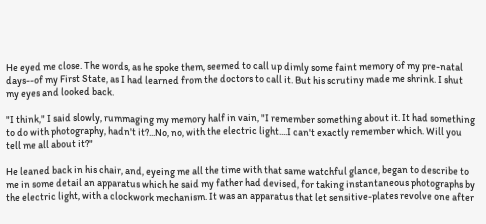He eyed me close. The words, as he spoke them, seemed to call up dimly some faint memory of my pre-natal days--of my First State, as I had learned from the doctors to call it. But his scrutiny made me shrink. I shut my eyes and looked back.

"I think," I said slowly, rummaging my memory half in vain, "I remember something about it. It had something to do with photography, hadn't it?...No, no, with the electric light....I can't exactly remember which. Will you tell me all about it?"

He leaned back in his chair, and, eyeing me all the time with that same watchful glance, began to describe to me in some detail an apparatus which he said my father had devised, for taking instantaneous photographs by the electric light, with a clockwork mechanism. It was an apparatus that let sensitive-plates revolve one after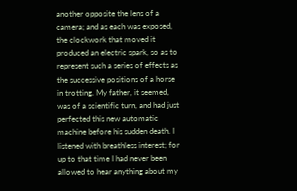another opposite the lens of a camera; and as each was exposed, the clockwork that moved it produced an electric spark, so as to represent such a series of effects as the successive positions of a horse in trotting. My father, it seemed, was of a scientific turn, and had just perfected this new automatic machine before his sudden death. I listened with breathless interest; for up to that time I had never been allowed to hear anything about my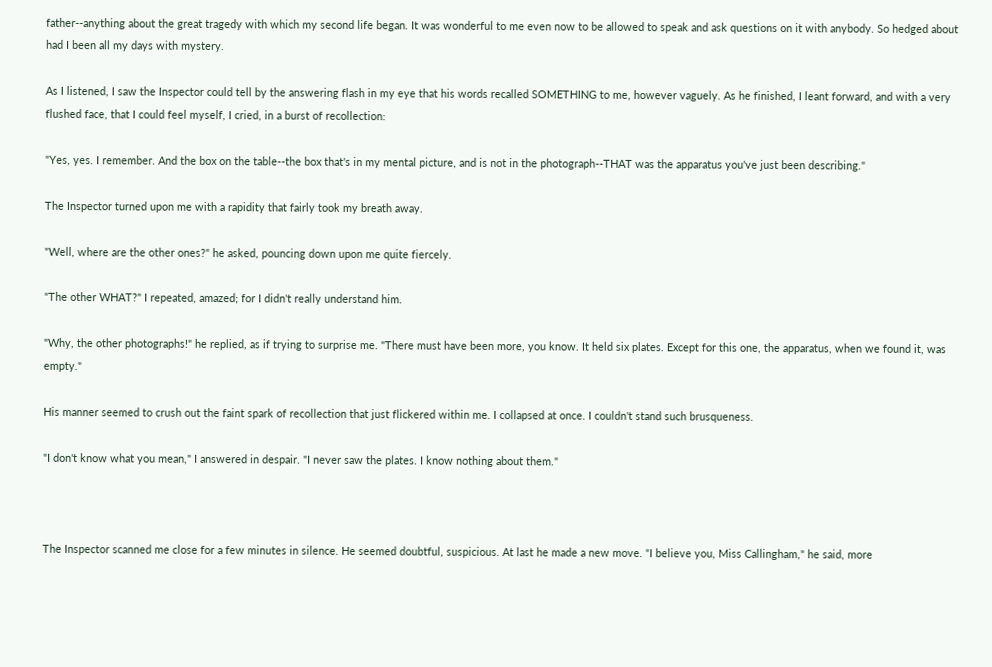father--anything about the great tragedy with which my second life began. It was wonderful to me even now to be allowed to speak and ask questions on it with anybody. So hedged about had I been all my days with mystery.

As I listened, I saw the Inspector could tell by the answering flash in my eye that his words recalled SOMETHING to me, however vaguely. As he finished, I leant forward, and with a very flushed face, that I could feel myself, I cried, in a burst of recollection:

"Yes, yes. I remember. And the box on the table--the box that's in my mental picture, and is not in the photograph--THAT was the apparatus you've just been describing."

The Inspector turned upon me with a rapidity that fairly took my breath away.

"Well, where are the other ones?" he asked, pouncing down upon me quite fiercely.

"The other WHAT?" I repeated, amazed; for I didn't really understand him.

"Why, the other photographs!" he replied, as if trying to surprise me. "There must have been more, you know. It held six plates. Except for this one, the apparatus, when we found it, was empty."

His manner seemed to crush out the faint spark of recollection that just flickered within me. I collapsed at once. I couldn't stand such brusqueness.

"I don't know what you mean," I answered in despair. "I never saw the plates. I know nothing about them."



The Inspector scanned me close for a few minutes in silence. He seemed doubtful, suspicious. At last he made a new move. "I believe you, Miss Callingham," he said, more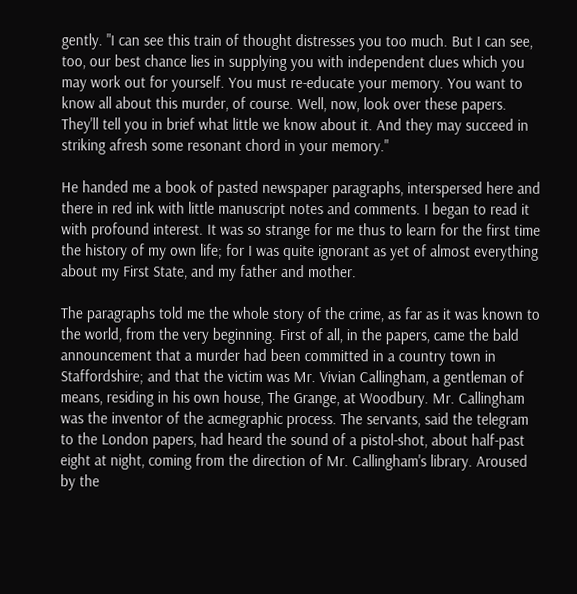gently. "I can see this train of thought distresses you too much. But I can see, too, our best chance lies in supplying you with independent clues which you may work out for yourself. You must re-educate your memory. You want to know all about this murder, of course. Well, now, look over these papers. They'll tell you in brief what little we know about it. And they may succeed in striking afresh some resonant chord in your memory."

He handed me a book of pasted newspaper paragraphs, interspersed here and there in red ink with little manuscript notes and comments. I began to read it with profound interest. It was so strange for me thus to learn for the first time the history of my own life; for I was quite ignorant as yet of almost everything about my First State, and my father and mother.

The paragraphs told me the whole story of the crime, as far as it was known to the world, from the very beginning. First of all, in the papers, came the bald announcement that a murder had been committed in a country town in Staffordshire; and that the victim was Mr. Vivian Callingham, a gentleman of means, residing in his own house, The Grange, at Woodbury. Mr. Callingham was the inventor of the acmegraphic process. The servants, said the telegram to the London papers, had heard the sound of a pistol-shot, about half-past eight at night, coming from the direction of Mr. Callingham's library. Aroused by the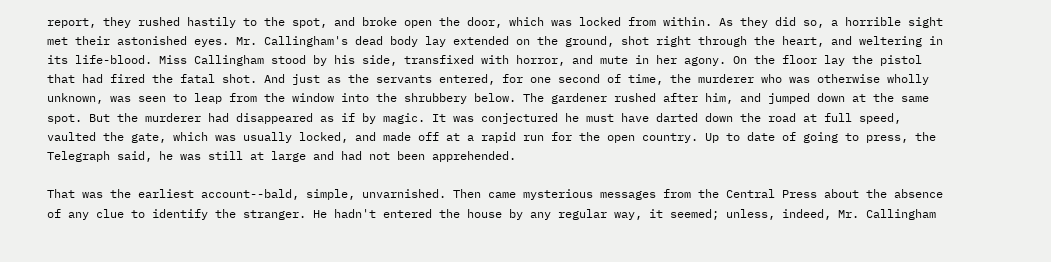report, they rushed hastily to the spot, and broke open the door, which was locked from within. As they did so, a horrible sight met their astonished eyes. Mr. Callingham's dead body lay extended on the ground, shot right through the heart, and weltering in its life-blood. Miss Callingham stood by his side, transfixed with horror, and mute in her agony. On the floor lay the pistol that had fired the fatal shot. And just as the servants entered, for one second of time, the murderer who was otherwise wholly unknown, was seen to leap from the window into the shrubbery below. The gardener rushed after him, and jumped down at the same spot. But the murderer had disappeared as if by magic. It was conjectured he must have darted down the road at full speed, vaulted the gate, which was usually locked, and made off at a rapid run for the open country. Up to date of going to press, the Telegraph said, he was still at large and had not been apprehended.

That was the earliest account--bald, simple, unvarnished. Then came mysterious messages from the Central Press about the absence of any clue to identify the stranger. He hadn't entered the house by any regular way, it seemed; unless, indeed, Mr. Callingham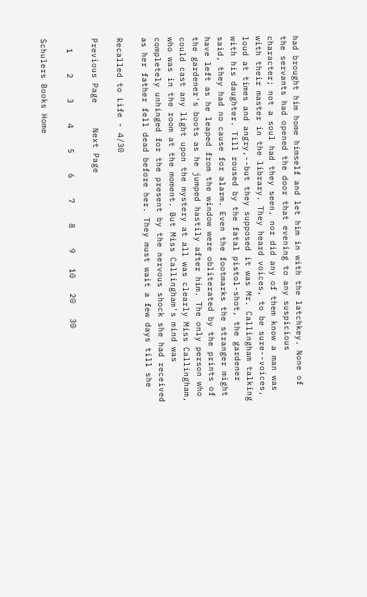had brought him home himself and let him in with the latchkey. None of the servants had opened the door that evening to any suspicious character; not a soul had they seen, nor did any of them know a man was with their master in the library. They heard voices, to be sure--voices, loud at times and angry,--but they supposed it was Mr. Callingham talking with his daughter. Till roused by the fatal pistol-shot, the gardener said, they had no cause for alarm. Even the footmarks the stranger might have left as he leaped from the window were obliterated by the prints of the gardener's boots as he jumped hastily after him. The only person who could cast any light upon the mystery at all was clearly Miss Callingham, who was in the room at the moment. But Miss Callingham's mind was completely unhinged for the present by the nervous shock she had received as her father fell dead before her. They must wait a few days till she

Recalled to Life - 4/30

Previous Page     Next Page

  1    2    3    4    5    6    7    8    9   10   20   30

Schulers Books Home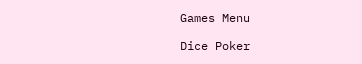Games Menu

Dice Poker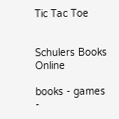Tic Tac Toe


Schulers Books Online

books - games -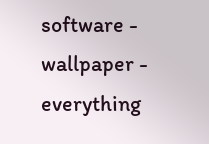software - wallpaper - everything